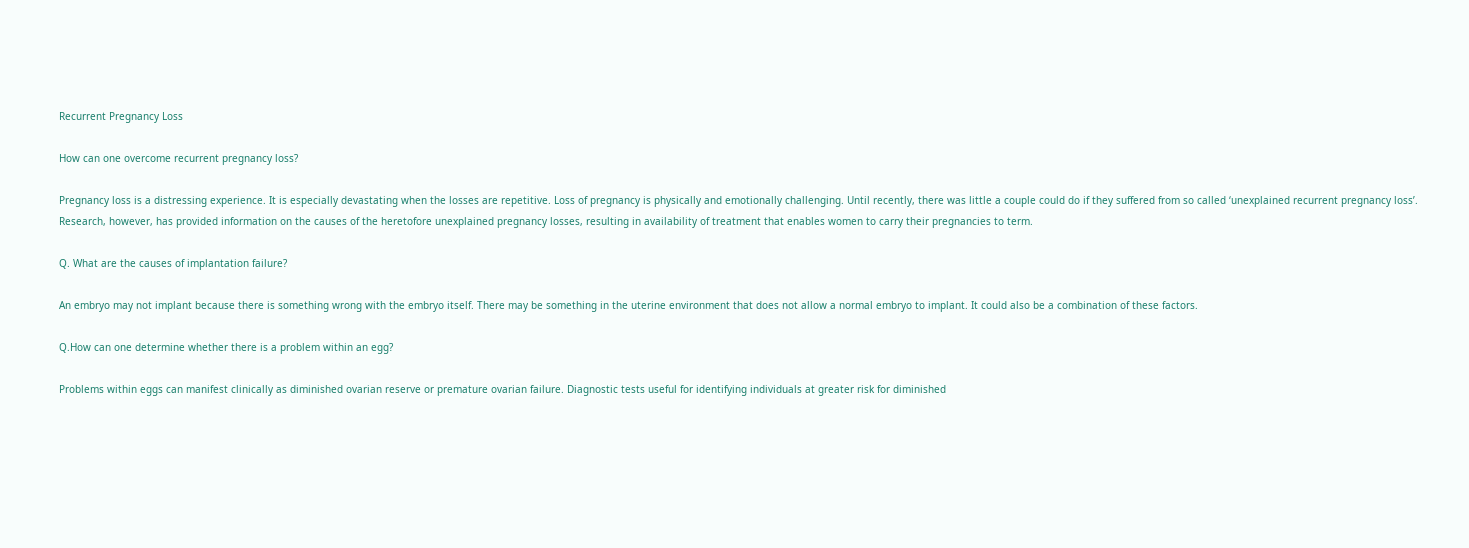Recurrent Pregnancy Loss

How can one overcome recurrent pregnancy loss?

Pregnancy loss is a distressing experience. It is especially devastating when the losses are repetitive. Loss of pregnancy is physically and emotionally challenging. Until recently, there was little a couple could do if they suffered from so called ‘unexplained recurrent pregnancy loss’. Research, however, has provided information on the causes of the heretofore unexplained pregnancy losses, resulting in availability of treatment that enables women to carry their pregnancies to term.

Q. What are the causes of implantation failure?

An embryo may not implant because there is something wrong with the embryo itself. There may be something in the uterine environment that does not allow a normal embryo to implant. It could also be a combination of these factors.

Q.How can one determine whether there is a problem within an egg?

Problems within eggs can manifest clinically as diminished ovarian reserve or premature ovarian failure. Diagnostic tests useful for identifying individuals at greater risk for diminished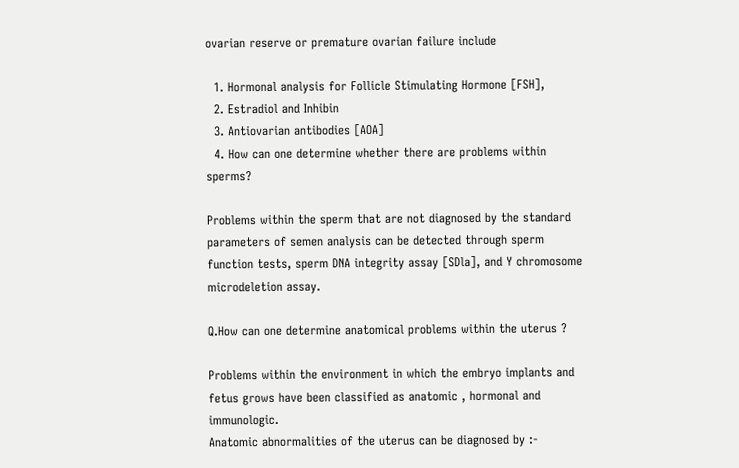ovarian reserve or premature ovarian failure include

  1. Hormonal analysis for Follicle Stimulating Hormone [FSH],
  2. Estradiol and Inhibin
  3. Antiovarian antibodies [AOA]
  4. How can one determine whether there are problems within sperms?

Problems within the sperm that are not diagnosed by the standard parameters of semen analysis can be detected through sperm function tests, sperm DNA integrity assay [SDla], and Y chromosome microdeletion assay.

Q.How can one determine anatomical problems within the uterus ?

Problems within the environment in which the embryo implants and fetus grows have been classified as anatomic , hormonal and immunologic.
Anatomic abnormalities of the uterus can be diagnosed by :-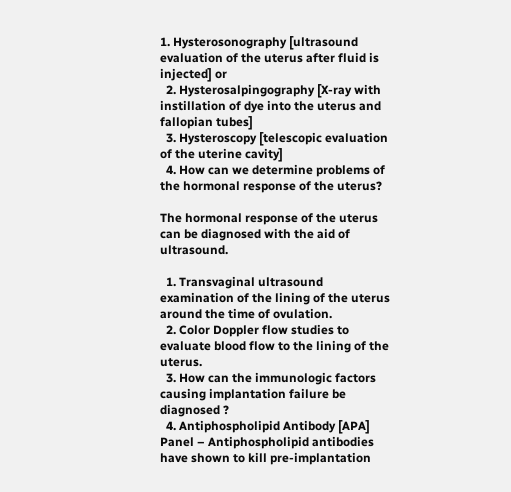1. Hysterosonography [ultrasound evaluation of the uterus after fluid is injected] or
  2. Hysterosalpingography [X-ray with instillation of dye into the uterus and fallopian tubes]
  3. Hysteroscopy [telescopic evaluation of the uterine cavity]
  4. How can we determine problems of the hormonal response of the uterus?

The hormonal response of the uterus can be diagnosed with the aid of ultrasound.

  1. Transvaginal ultrasound examination of the lining of the uterus around the time of ovulation.
  2. Color Doppler flow studies to evaluate blood flow to the lining of the uterus.
  3. How can the immunologic factors causing implantation failure be diagnosed ?
  4. Antiphospholipid Antibody [APA] Panel – Antiphospholipid antibodies have shown to kill pre-implantation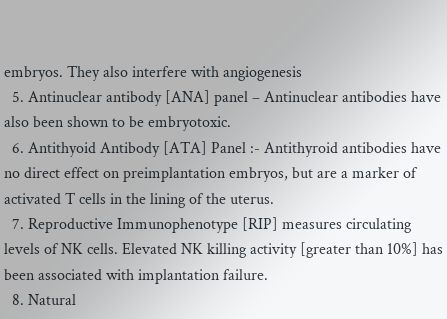embryos. They also interfere with angiogenesis
  5. Antinuclear antibody [ANA] panel – Antinuclear antibodies have also been shown to be embryotoxic.
  6. Antithyoid Antibody [ATA] Panel :- Antithyroid antibodies have no direct effect on preimplantation embryos, but are a marker of activated T cells in the lining of the uterus.
  7. Reproductive Immunophenotype [RIP] measures circulating levels of NK cells. Elevated NK killing activity [greater than 10%] has been associated with implantation failure.
  8. Natural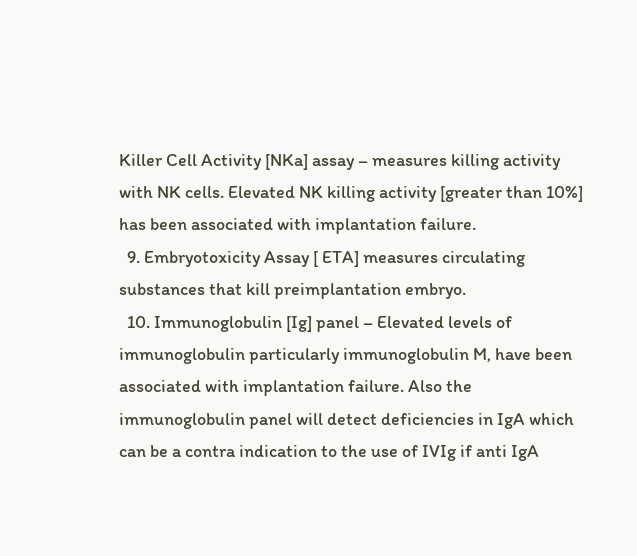Killer Cell Activity [NKa] assay – measures killing activity with NK cells. Elevated NK killing activity [greater than 10%] has been associated with implantation failure.
  9. Embryotoxicity Assay [ ETA] measures circulating substances that kill preimplantation embryo.
  10. Immunoglobulin [Ig] panel – Elevated levels of immunoglobulin particularly immunoglobulin M, have been associated with implantation failure. Also the immunoglobulin panel will detect deficiencies in IgA which can be a contra indication to the use of IVIg if anti IgA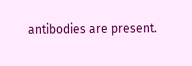antibodies are present.